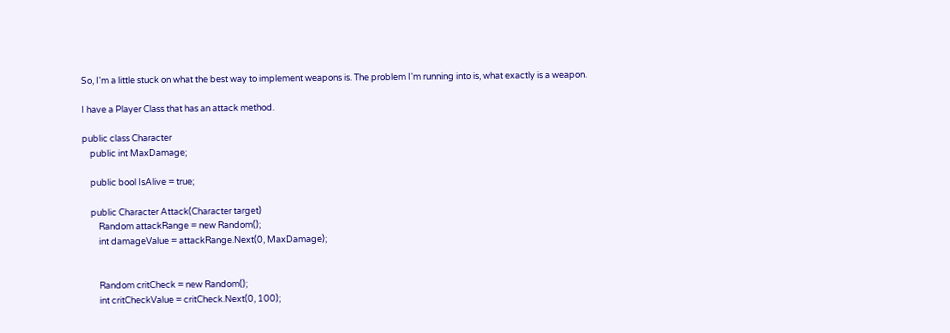So, I'm a little stuck on what the best way to implement weapons is. The problem I'm running into is, what exactly is a weapon.

I have a Player Class that has an attack method.

public class Character
    public int MaxDamage;

    public bool IsAlive = true;

    public Character Attack(Character target)
        Random attackRange = new Random();
        int damageValue = attackRange.Next(0, MaxDamage);


        Random critCheck = new Random();
        int critCheckValue = critCheck.Next(0, 100);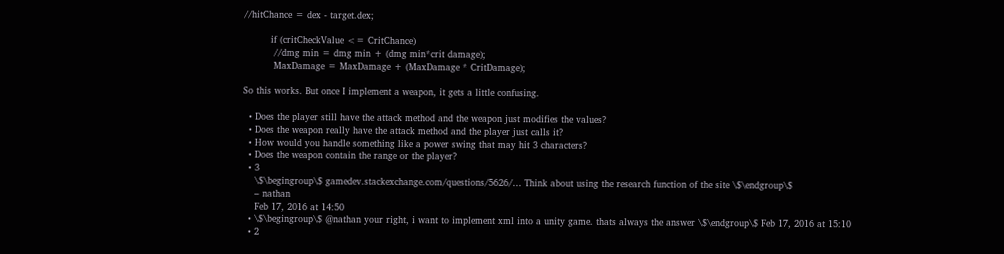//hitChance = dex - target.dex;

         if (critCheckValue <= CritChance)
          //dmg min = dmg min + (dmg min*crit damage);
          MaxDamage = MaxDamage + (MaxDamage * CritDamage);

So this works. But once I implement a weapon, it gets a little confusing.

  • Does the player still have the attack method and the weapon just modifies the values?
  • Does the weapon really have the attack method and the player just calls it?
  • How would you handle something like a power swing that may hit 3 characters?
  • Does the weapon contain the range or the player?
  • 3
    \$\begingroup\$ gamedev.stackexchange.com/questions/5626/… Think about using the research function of the site \$\endgroup\$
    – nathan
    Feb 17, 2016 at 14:50
  • \$\begingroup\$ @nathan your right, i want to implement xml into a unity game. thats always the answer \$\endgroup\$ Feb 17, 2016 at 15:10
  • 2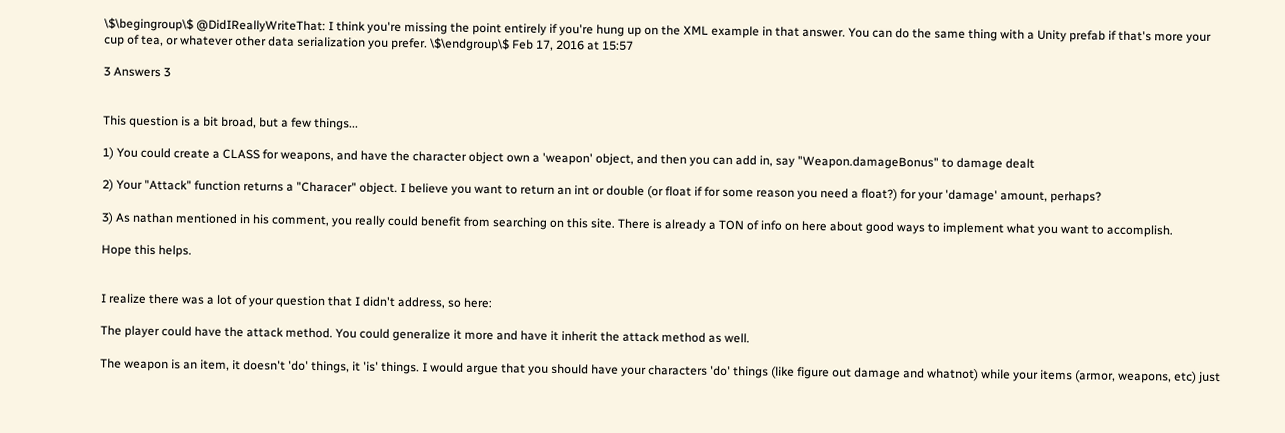\$\begingroup\$ @DidIReallyWriteThat: I think you're missing the point entirely if you're hung up on the XML example in that answer. You can do the same thing with a Unity prefab if that's more your cup of tea, or whatever other data serialization you prefer. \$\endgroup\$ Feb 17, 2016 at 15:57

3 Answers 3


This question is a bit broad, but a few things...

1) You could create a CLASS for weapons, and have the character object own a 'weapon' object, and then you can add in, say "Weapon.damageBonus" to damage dealt

2) Your "Attack" function returns a "Characer" object. I believe you want to return an int or double (or float if for some reason you need a float?) for your 'damage' amount, perhaps?

3) As nathan mentioned in his comment, you really could benefit from searching on this site. There is already a TON of info on here about good ways to implement what you want to accomplish.

Hope this helps.


I realize there was a lot of your question that I didn't address, so here:

The player could have the attack method. You could generalize it more and have it inherit the attack method as well.

The weapon is an item, it doesn't 'do' things, it 'is' things. I would argue that you should have your characters 'do' things (like figure out damage and whatnot) while your items (armor, weapons, etc) just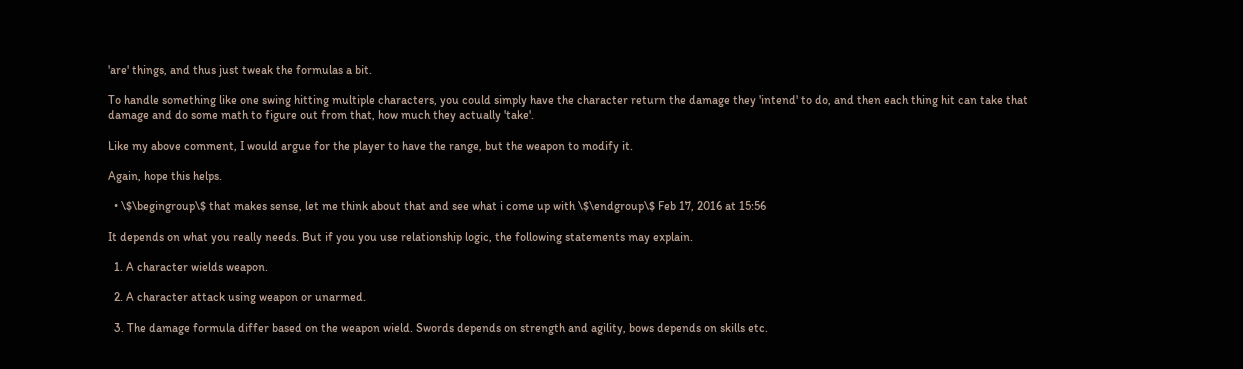'are' things, and thus just tweak the formulas a bit.

To handle something like one swing hitting multiple characters, you could simply have the character return the damage they 'intend' to do, and then each thing hit can take that damage and do some math to figure out from that, how much they actually 'take'.

Like my above comment, I would argue for the player to have the range, but the weapon to modify it.

Again, hope this helps.

  • \$\begingroup\$ that makes sense, let me think about that and see what i come up with \$\endgroup\$ Feb 17, 2016 at 15:56

It depends on what you really needs. But if you you use relationship logic, the following statements may explain.

  1. A character wields weapon.

  2. A character attack using weapon or unarmed.

  3. The damage formula differ based on the weapon wield. Swords depends on strength and agility, bows depends on skills etc.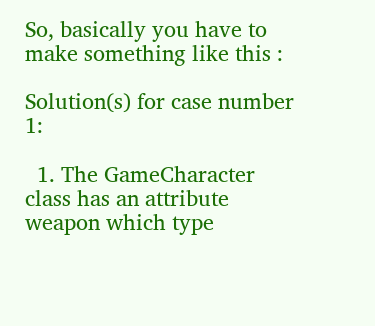So, basically you have to make something like this :

Solution(s) for case number 1:

  1. The GameCharacter class has an attribute weapon which type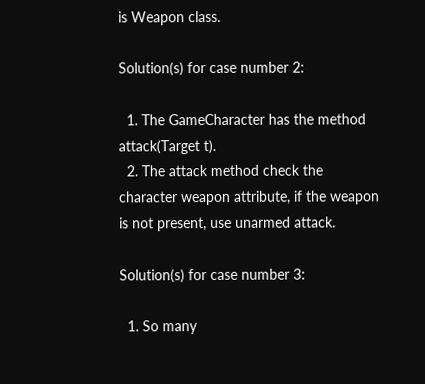is Weapon class.

Solution(s) for case number 2:

  1. The GameCharacter has the method attack(Target t).
  2. The attack method check the character weapon attribute, if the weapon is not present, use unarmed attack.

Solution(s) for case number 3:

  1. So many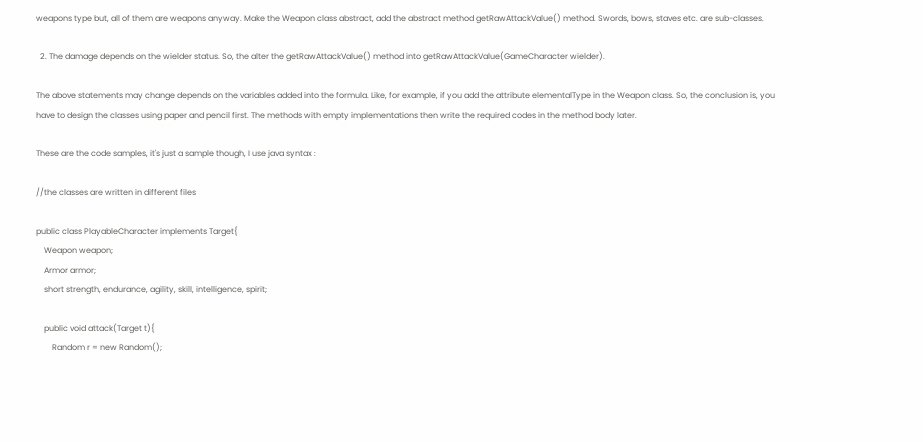weapons type but, all of them are weapons anyway. Make the Weapon class abstract, add the abstract method getRawAttackValue() method. Swords, bows, staves etc. are sub-classes.

  2. The damage depends on the wielder status. So, the alter the getRawAttackValue() method into getRawAttackValue(GameCharacter wielder).

The above statements may change depends on the variables added into the formula. Like, for example, if you add the attribute elementalType in the Weapon class. So, the conclusion is, you have to design the classes using paper and pencil first. The methods with empty implementations then write the required codes in the method body later.

These are the code samples, it's just a sample though, I use java syntax :

//the classes are written in different files

public class PlayableCharacter implements Target{
    Weapon weapon;
    Armor armor;
    short strength, endurance, agility, skill, intelligence, spirit;

    public void attack(Target t){
        Random r = new Random();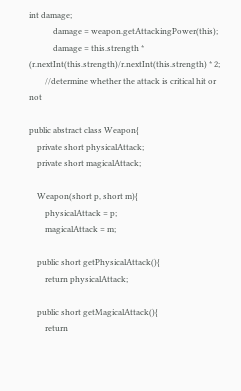int damage;
            damage = weapon.getAttackingPower(this);
            damage = this.strength * (r.nextInt(this.strength)/r.nextInt(this.strength) * 2;
        //determine whether the attack is critical hit or not

public abstract class Weapon{
    private short physicalAttack;
    private short magicalAttack;

    Weapon(short p, short m){
        physicalAttack = p;
        magicalAttack = m;

    public short getPhysicalAttack(){
        return physicalAttack;

    public short getMagicalAttack(){
        return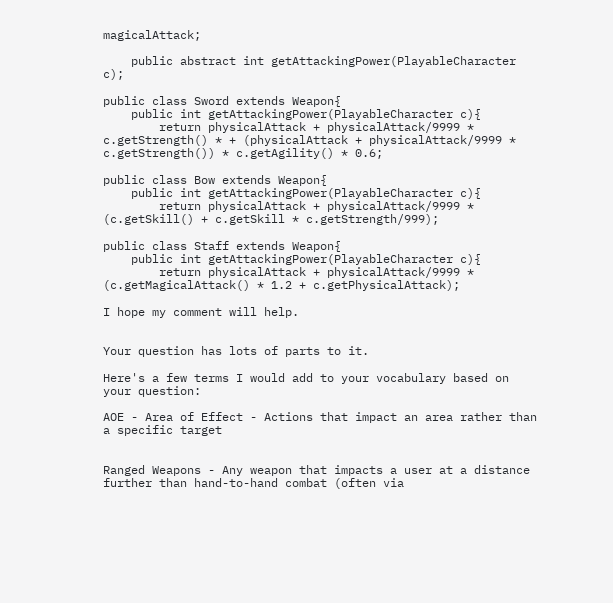magicalAttack;

    public abstract int getAttackingPower(PlayableCharacter c);

public class Sword extends Weapon{
    public int getAttackingPower(PlayableCharacter c){
        return physicalAttack + physicalAttack/9999 * c.getStrength() * + (physicalAttack + physicalAttack/9999 * c.getStrength()) * c.getAgility() * 0.6;

public class Bow extends Weapon{
    public int getAttackingPower(PlayableCharacter c){
        return physicalAttack + physicalAttack/9999 * (c.getSkill() + c.getSkill * c.getStrength/999);

public class Staff extends Weapon{
    public int getAttackingPower(PlayableCharacter c){
        return physicalAttack + physicalAttack/9999 * (c.getMagicalAttack() * 1.2 + c.getPhysicalAttack);

I hope my comment will help.


Your question has lots of parts to it.

Here's a few terms I would add to your vocabulary based on your question:

AOE - Area of Effect - Actions that impact an area rather than a specific target


Ranged Weapons - Any weapon that impacts a user at a distance further than hand-to-hand combat (often via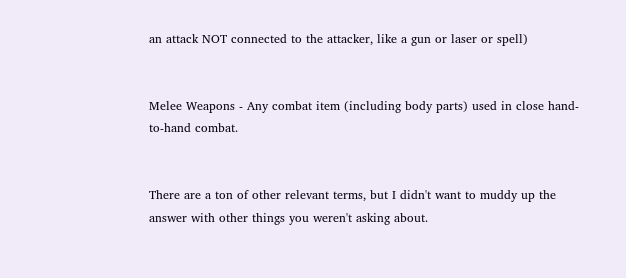an attack NOT connected to the attacker, like a gun or laser or spell)


Melee Weapons - Any combat item (including body parts) used in close hand-to-hand combat.


There are a ton of other relevant terms, but I didn't want to muddy up the answer with other things you weren't asking about.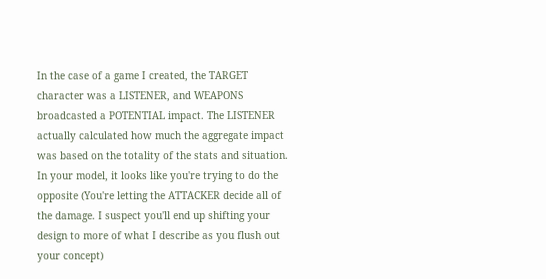In the case of a game I created, the TARGET character was a LISTENER, and WEAPONS broadcasted a POTENTIAL impact. The LISTENER actually calculated how much the aggregate impact was based on the totality of the stats and situation. In your model, it looks like you're trying to do the opposite (You're letting the ATTACKER decide all of the damage. I suspect you'll end up shifting your design to more of what I describe as you flush out your concept)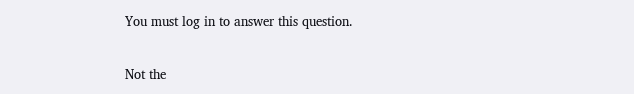You must log in to answer this question.

Not the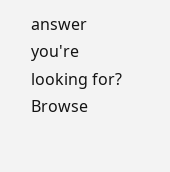answer you're looking for? Browse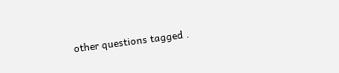other questions tagged .